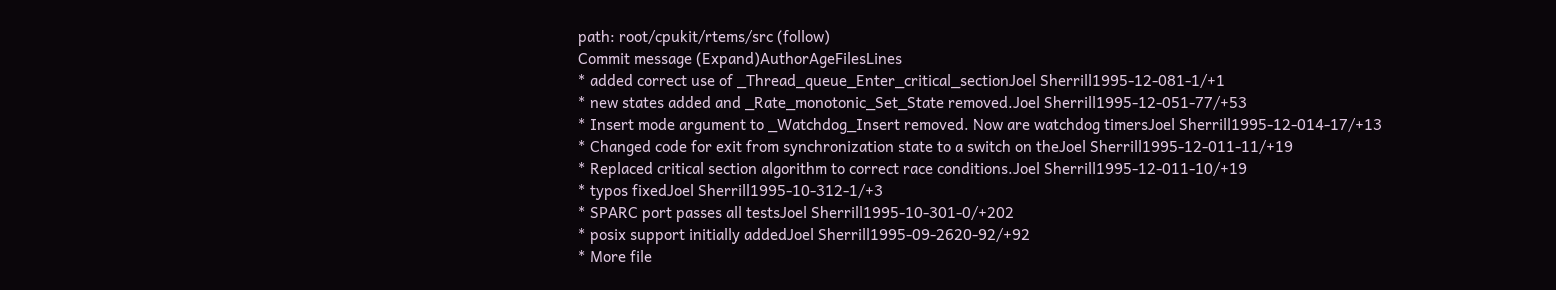path: root/cpukit/rtems/src (follow)
Commit message (Expand)AuthorAgeFilesLines
* added correct use of _Thread_queue_Enter_critical_sectionJoel Sherrill1995-12-081-1/+1
* new states added and _Rate_monotonic_Set_State removed.Joel Sherrill1995-12-051-77/+53
* Insert mode argument to _Watchdog_Insert removed. Now are watchdog timersJoel Sherrill1995-12-014-17/+13
* Changed code for exit from synchronization state to a switch on theJoel Sherrill1995-12-011-11/+19
* Replaced critical section algorithm to correct race conditions.Joel Sherrill1995-12-011-10/+19
* typos fixedJoel Sherrill1995-10-312-1/+3
* SPARC port passes all testsJoel Sherrill1995-10-301-0/+202
* posix support initially addedJoel Sherrill1995-09-2620-92/+92
* More file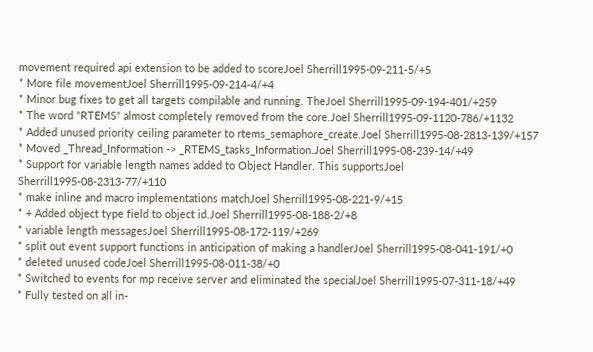movement required api extension to be added to scoreJoel Sherrill1995-09-211-5/+5
* More file movementJoel Sherrill1995-09-214-4/+4
* Minor bug fixes to get all targets compilable and running. TheJoel Sherrill1995-09-194-401/+259
* The word "RTEMS" almost completely removed from the core.Joel Sherrill1995-09-1120-786/+1132
* Added unused priority ceiling parameter to rtems_semaphore_create.Joel Sherrill1995-08-2813-139/+157
* Moved _Thread_Information -> _RTEMS_tasks_Information.Joel Sherrill1995-08-239-14/+49
* Support for variable length names added to Object Handler. This supportsJoel Sherrill1995-08-2313-77/+110
* make inline and macro implementations matchJoel Sherrill1995-08-221-9/+15
* + Added object type field to object id.Joel Sherrill1995-08-188-2/+8
* variable length messagesJoel Sherrill1995-08-172-119/+269
* split out event support functions in anticipation of making a handlerJoel Sherrill1995-08-041-191/+0
* deleted unused codeJoel Sherrill1995-08-011-38/+0
* Switched to events for mp receive server and eliminated the specialJoel Sherrill1995-07-311-18/+49
* Fully tested on all in-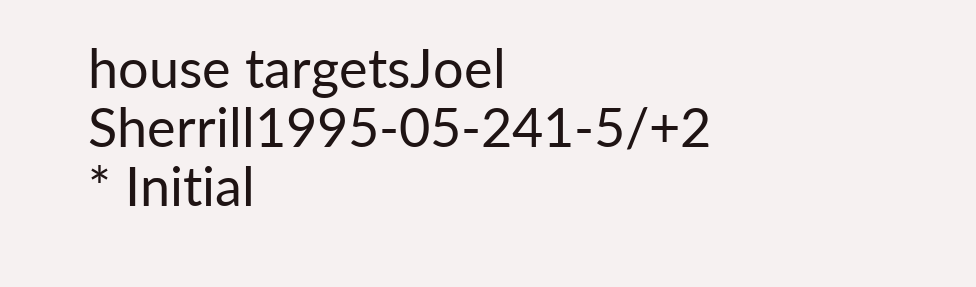house targetsJoel Sherrill1995-05-241-5/+2
* Initial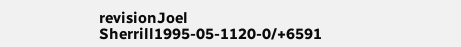revisionJoel Sherrill1995-05-1120-0/+6591